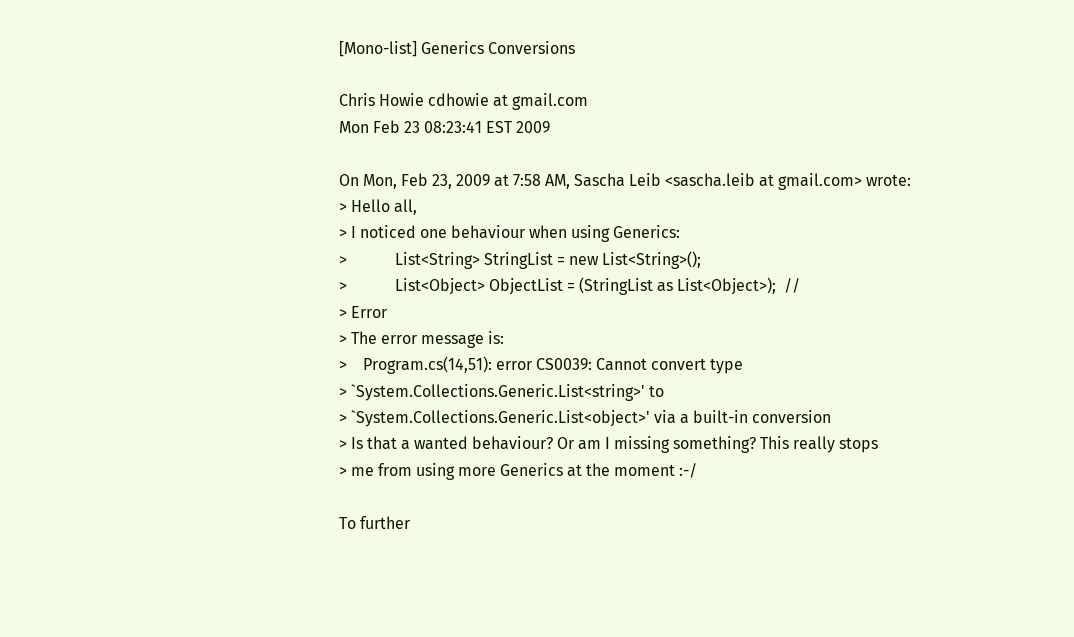[Mono-list] Generics Conversions

Chris Howie cdhowie at gmail.com
Mon Feb 23 08:23:41 EST 2009

On Mon, Feb 23, 2009 at 7:58 AM, Sascha Leib <sascha.leib at gmail.com> wrote:
> Hello all,
> I noticed one behaviour when using Generics:
>            List<String> StringList = new List<String>();
>            List<Object> ObjectList = (StringList as List<Object>);  //
> Error
> The error message is:
>    Program.cs(14,51): error CS0039: Cannot convert type
> `System.Collections.Generic.List<string>' to
> `System.Collections.Generic.List<object>' via a built-in conversion
> Is that a wanted behaviour? Or am I missing something? This really stops
> me from using more Generics at the moment :-/

To further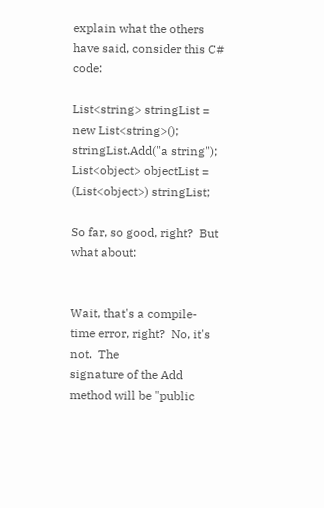explain what the others have said, consider this C# code:

List<string> stringList = new List<string>();
stringList.Add("a string");
List<object> objectList = (List<object>) stringList;

So far, so good, right?  But what about:


Wait, that's a compile-time error, right?  No, it's not.  The
signature of the Add method will be "public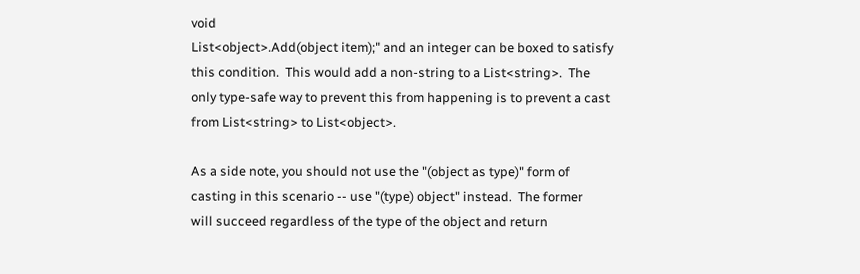void
List<object>.Add(object item);" and an integer can be boxed to satisfy
this condition.  This would add a non-string to a List<string>.  The
only type-safe way to prevent this from happening is to prevent a cast
from List<string> to List<object>.

As a side note, you should not use the "(object as type)" form of
casting in this scenario -- use "(type) object" instead.  The former
will succeed regardless of the type of the object and return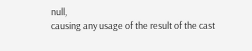null,
causing any usage of the result of the cast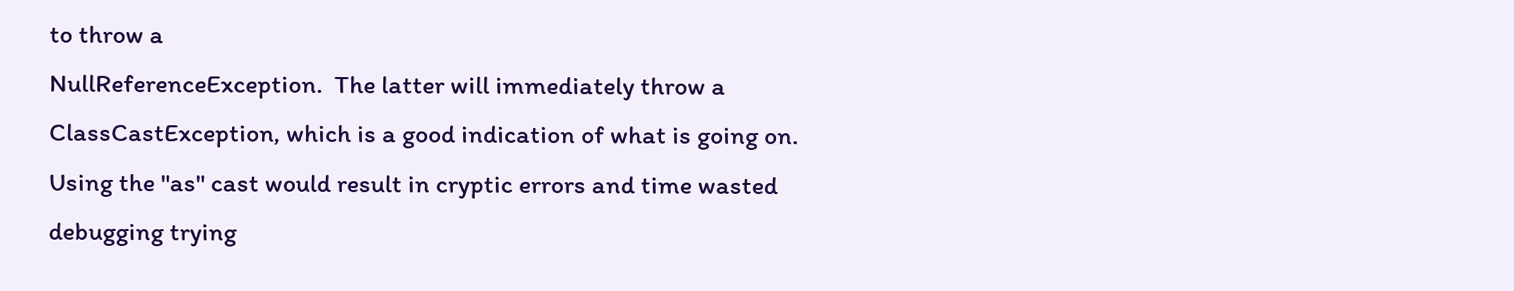to throw a
NullReferenceException.  The latter will immediately throw a
ClassCastException, which is a good indication of what is going on.
Using the "as" cast would result in cryptic errors and time wasted
debugging trying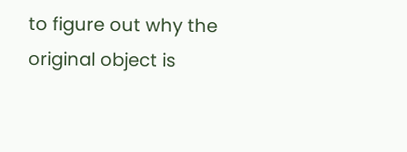to figure out why the original object is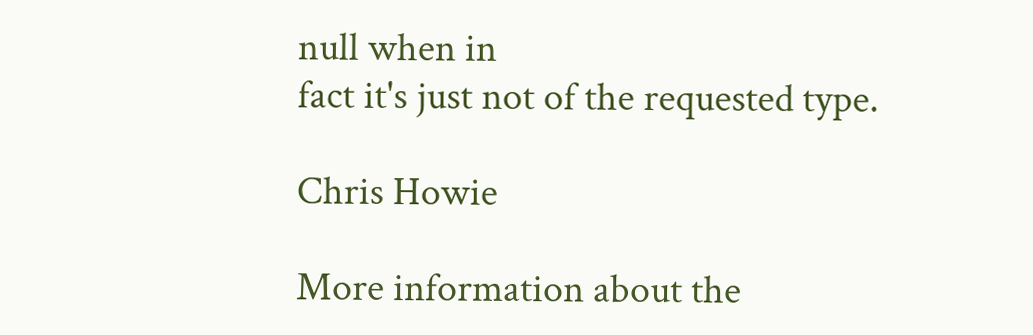null when in
fact it's just not of the requested type.

Chris Howie

More information about the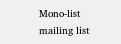Mono-list mailing list